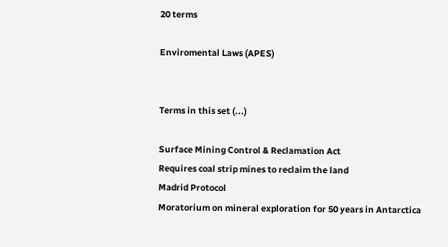20 terms

Enviromental Laws (APES)


Terms in this set (...)

Surface Mining Control & Reclamation Act
Requires coal strip mines to reclaim the land
Madrid Protocol
Moratorium on mineral exploration for 50 years in Antarctica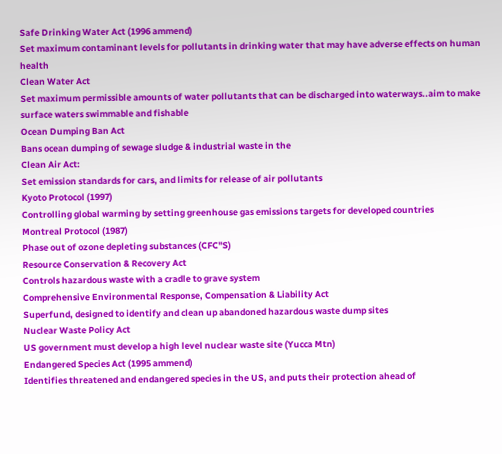Safe Drinking Water Act (1996 ammend)
Set maximum contaminant levels for pollutants in drinking water that may have adverse effects on human health
Clean Water Act
Set maximum permissible amounts of water pollutants that can be discharged into waterways..aim to make surface waters swimmable and fishable
Ocean Dumping Ban Act
Bans ocean dumping of sewage sludge & industrial waste in the
Clean Air Act:
Set emission standards for cars, and limits for release of air pollutants
Kyoto Protocol (1997)
Controlling global warming by setting greenhouse gas emissions targets for developed countries
Montreal Protocol (1987)
Phase out of ozone depleting substances (CFC"S)
Resource Conservation & Recovery Act
Controls hazardous waste with a cradle to grave system
Comprehensive Environmental Response, Compensation & Liability Act
Superfund, designed to identify and clean up abandoned hazardous waste dump sites
Nuclear Waste Policy Act
US government must develop a high level nuclear waste site (Yucca Mtn)
Endangered Species Act (1995 ammend)
Identifies threatened and endangered species in the US, and puts their protection ahead of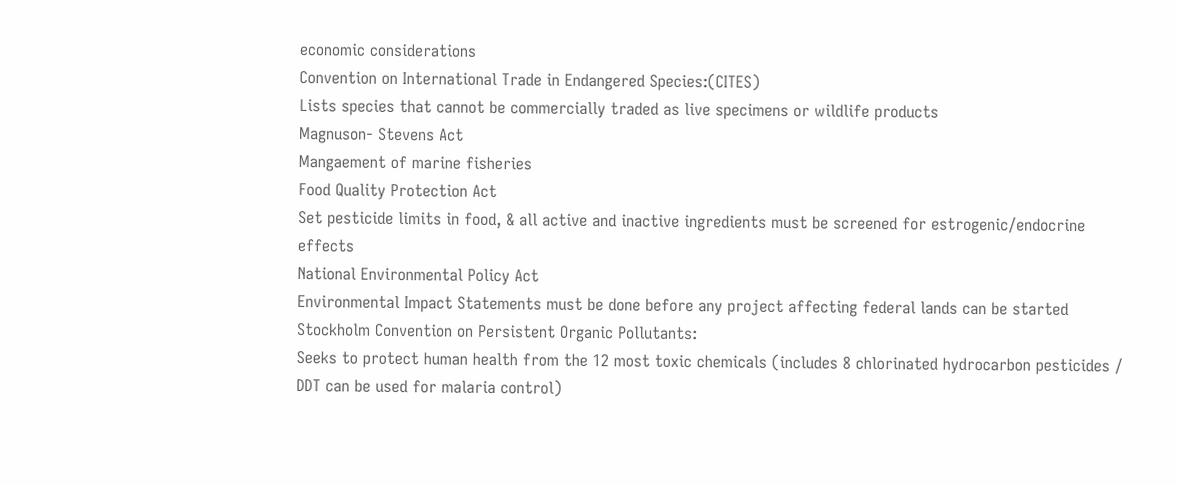economic considerations
Convention on International Trade in Endangered Species:(CITES)
Lists species that cannot be commercially traded as live specimens or wildlife products
Magnuson- Stevens Act
Mangaement of marine fisheries
Food Quality Protection Act
Set pesticide limits in food, & all active and inactive ingredients must be screened for estrogenic/endocrine effects
National Environmental Policy Act
Environmental Impact Statements must be done before any project affecting federal lands can be started
Stockholm Convention on Persistent Organic Pollutants:
Seeks to protect human health from the 12 most toxic chemicals (includes 8 chlorinated hydrocarbon pesticides / DDT can be used for malaria control)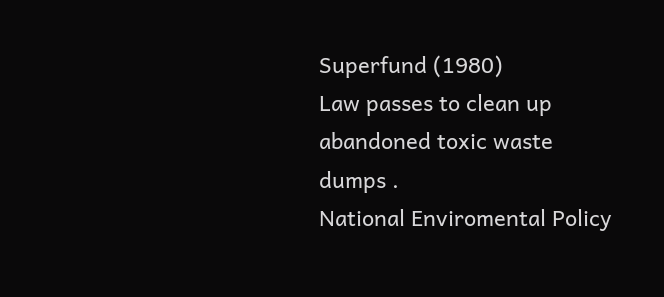Superfund (1980)
Law passes to clean up abandoned toxic waste dumps .
National Enviromental Policy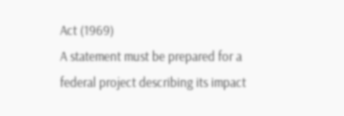Act (1969)
A statement must be prepared for a federal project describing its impact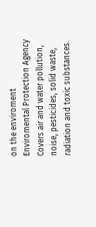on the enviroment
Enviromental Protection Agency
Covers air and water pollution, noise, pesticides, solid waste, radiation and toxic substances.